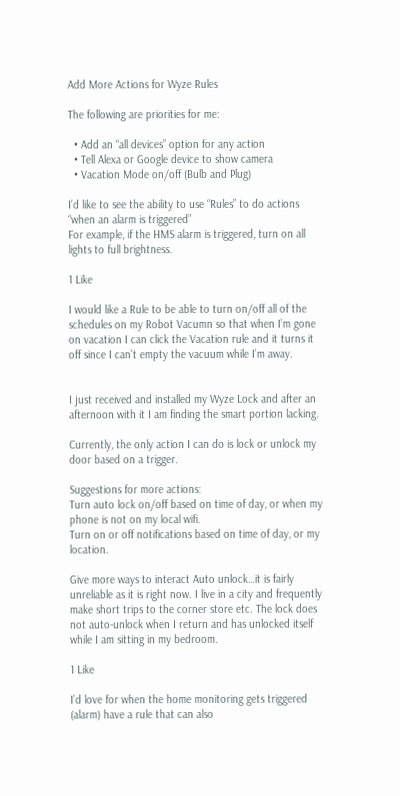Add More Actions for Wyze Rules

The following are priorities for me:

  • Add an “all devices” option for any action
  • Tell Alexa or Google device to show camera
  • Vacation Mode on/off (Bulb and Plug)

I’d like to see the ability to use “Rules” to do actions “when an alarm is triggered”
For example, if the HMS alarm is triggered, turn on all lights to full brightness.

1 Like

I would like a Rule to be able to turn on/off all of the schedules on my Robot Vacumn so that when I’m gone on vacation I can click the Vacation rule and it turns it off since I can’t empty the vacuum while I’m away.


I just received and installed my Wyze Lock and after an afternoon with it I am finding the smart portion lacking.

Currently, the only action I can do is lock or unlock my door based on a trigger.

Suggestions for more actions:
Turn auto lock on/off based on time of day, or when my phone is not on my local wifi.
Turn on or off notifications based on time of day, or my location.

Give more ways to interact Auto unlock…it is fairly unreliable as it is right now. I live in a city and frequently make short trips to the corner store etc. The lock does not auto-unlock when I return and has unlocked itself while I am sitting in my bedroom.

1 Like

I’d love for when the home monitoring gets triggered (alarm) have a rule that can also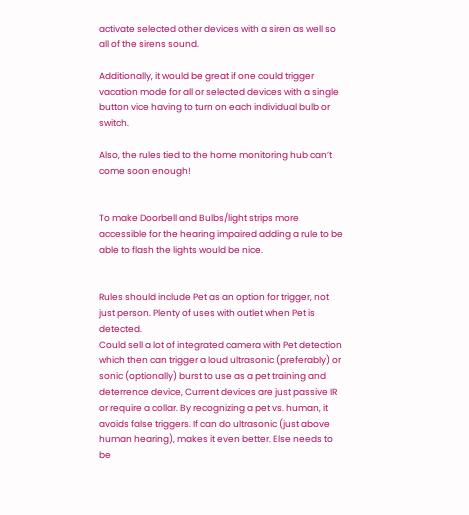activate selected other devices with a siren as well so all of the sirens sound.

Additionally, it would be great if one could trigger vacation mode for all or selected devices with a single button vice having to turn on each individual bulb or switch.

Also, the rules tied to the home monitoring hub can’t come soon enough!


To make Doorbell and Bulbs/light strips more accessible for the hearing impaired adding a rule to be able to flash the lights would be nice.


Rules should include Pet as an option for trigger, not just person. Plenty of uses with outlet when Pet is detected.
Could sell a lot of integrated camera with Pet detection which then can trigger a loud ultrasonic (preferably) or sonic (optionally) burst to use as a pet training and deterrence device, Current devices are just passive IR or require a collar. By recognizing a pet vs. human, it avoids false triggers. If can do ultrasonic (just above human hearing), makes it even better. Else needs to be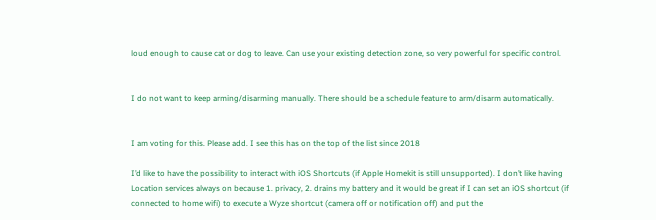loud enough to cause cat or dog to leave. Can use your existing detection zone, so very powerful for specific control.


I do not want to keep arming/disarming manually. There should be a schedule feature to arm/disarm automatically.


I am voting for this. Please add. I see this has on the top of the list since 2018

I’d like to have the possibility to interact with iOS Shortcuts (if Apple Homekit is still unsupported). I don’t like having Location services always on because 1. privacy, 2. drains my battery and it would be great if I can set an iOS shortcut (if connected to home wifi) to execute a Wyze shortcut (camera off or notification off) and put the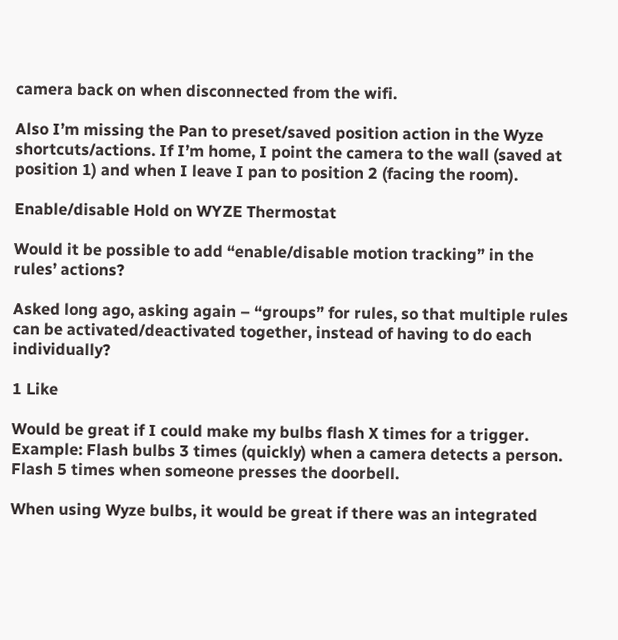camera back on when disconnected from the wifi.

Also I’m missing the Pan to preset/saved position action in the Wyze shortcuts/actions. If I’m home, I point the camera to the wall (saved at position 1) and when I leave I pan to position 2 (facing the room).

Enable/disable Hold on WYZE Thermostat

Would it be possible to add “enable/disable motion tracking” in the rules’ actions?

Asked long ago, asking again – “groups” for rules, so that multiple rules can be activated/deactivated together, instead of having to do each individually?

1 Like

Would be great if I could make my bulbs flash X times for a trigger.
Example: Flash bulbs 3 times (quickly) when a camera detects a person. Flash 5 times when someone presses the doorbell.

When using Wyze bulbs, it would be great if there was an integrated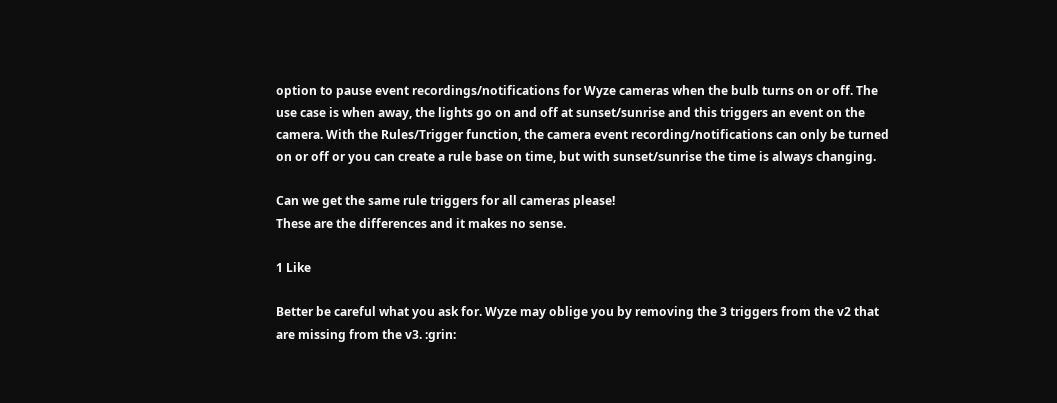option to pause event recordings/notifications for Wyze cameras when the bulb turns on or off. The use case is when away, the lights go on and off at sunset/sunrise and this triggers an event on the camera. With the Rules/Trigger function, the camera event recording/notifications can only be turned on or off or you can create a rule base on time, but with sunset/sunrise the time is always changing.

Can we get the same rule triggers for all cameras please!
These are the differences and it makes no sense.

1 Like

Better be careful what you ask for. Wyze may oblige you by removing the 3 triggers from the v2 that are missing from the v3. :grin: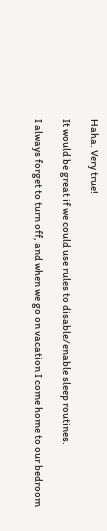Haha. Very true!

It would be great if we could use rules to disable/enable sleep routines.

I always forget to turn off, and when we go on vacation I come home to our bedroom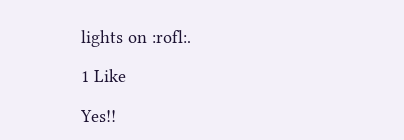lights on :rofl:.

1 Like

Yes!!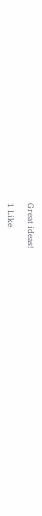Great ideas!

1 Like